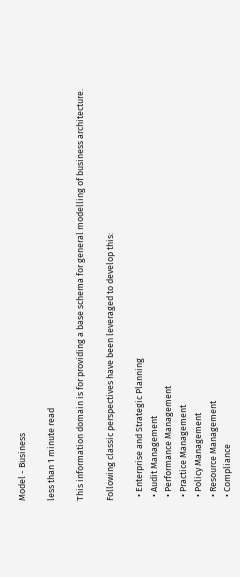Model - Business

less than 1 minute read

This information domain is for providing a base schema for general modelling of business architecture.

Following classic perspectives have been leveraged to develop this:

  • Enterprise and Strategic Planning
  • Audit Management
  • Performance Management
  • Practice Management
  • Policy Management
  • Resource Management
  • Compliance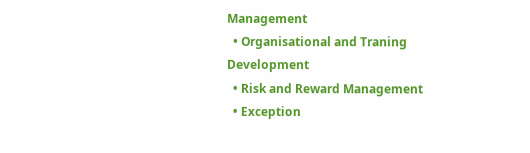Management
  • Organisational and Traning Development
  • Risk and Reward Management
  • Exception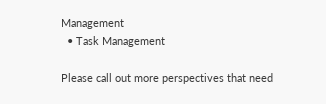Management
  • Task Management

Please call out more perspectives that need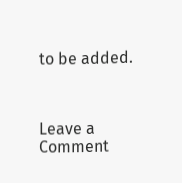to be added.



Leave a Comment